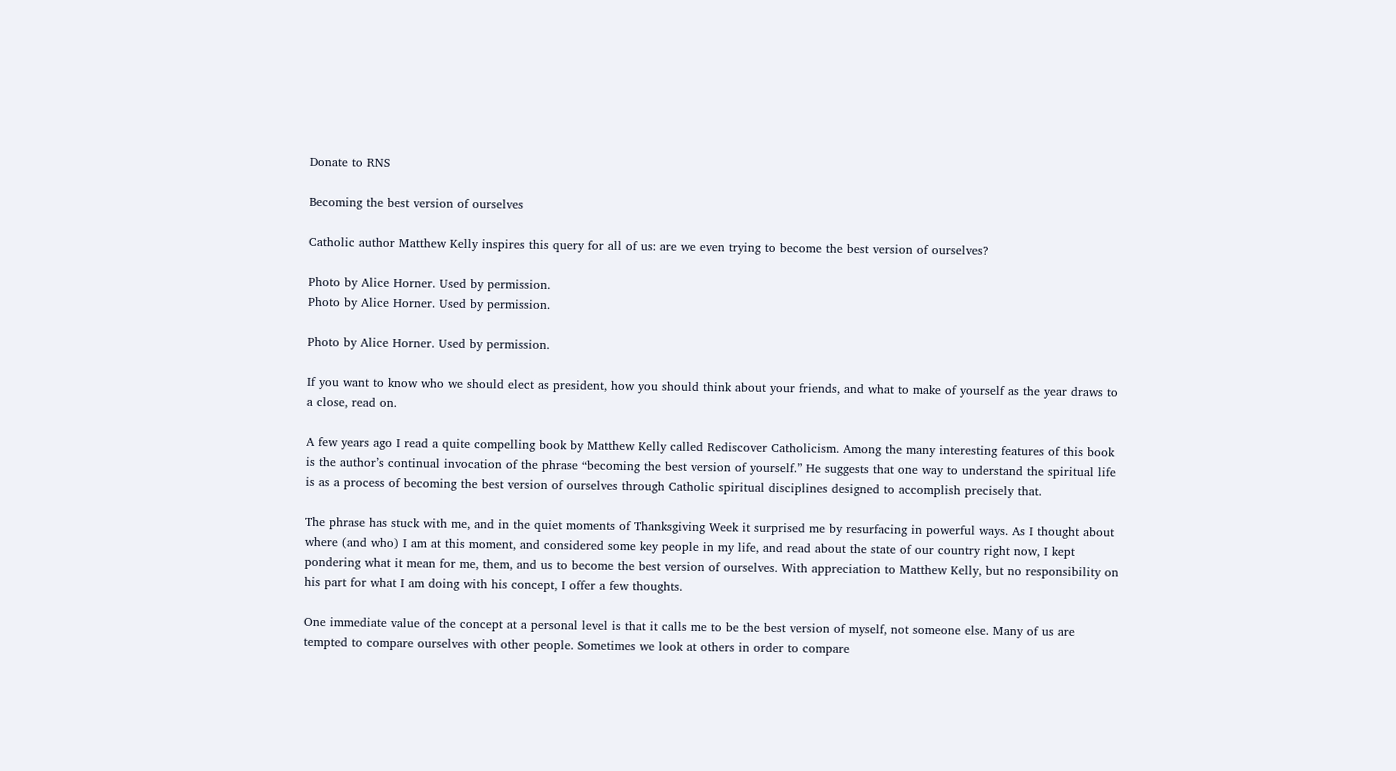Donate to RNS

Becoming the best version of ourselves

Catholic author Matthew Kelly inspires this query for all of us: are we even trying to become the best version of ourselves?

Photo by Alice Horner. Used by permission.
Photo by Alice Horner. Used by permission.

Photo by Alice Horner. Used by permission.

If you want to know who we should elect as president, how you should think about your friends, and what to make of yourself as the year draws to a close, read on.

A few years ago I read a quite compelling book by Matthew Kelly called Rediscover Catholicism. Among the many interesting features of this book is the author’s continual invocation of the phrase “becoming the best version of yourself.” He suggests that one way to understand the spiritual life is as a process of becoming the best version of ourselves through Catholic spiritual disciplines designed to accomplish precisely that.

The phrase has stuck with me, and in the quiet moments of Thanksgiving Week it surprised me by resurfacing in powerful ways. As I thought about where (and who) I am at this moment, and considered some key people in my life, and read about the state of our country right now, I kept pondering what it mean for me, them, and us to become the best version of ourselves. With appreciation to Matthew Kelly, but no responsibility on his part for what I am doing with his concept, I offer a few thoughts.

One immediate value of the concept at a personal level is that it calls me to be the best version of myself, not someone else. Many of us are tempted to compare ourselves with other people. Sometimes we look at others in order to compare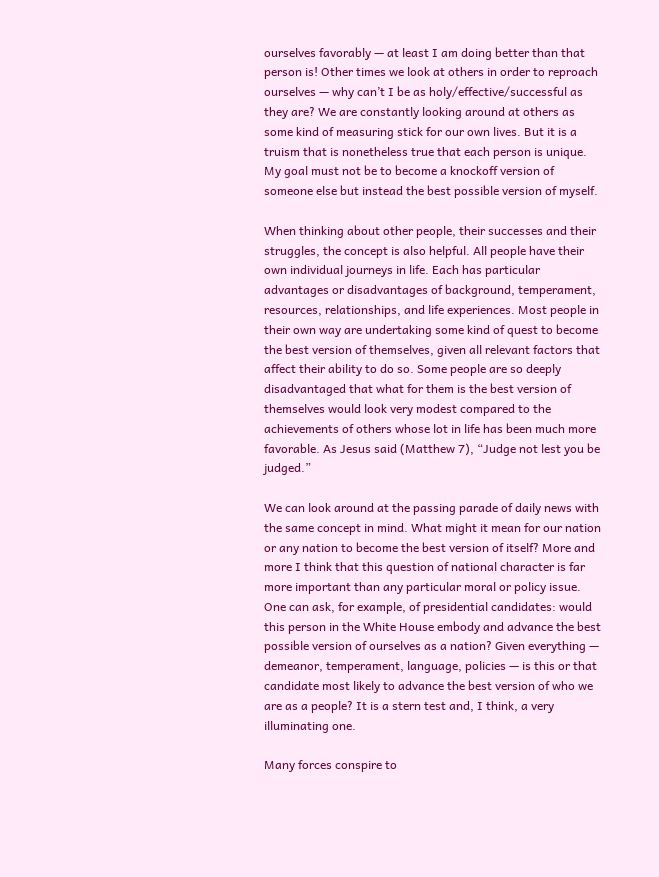ourselves favorably — at least I am doing better than that person is! Other times we look at others in order to reproach ourselves — why can’t I be as holy/effective/successful as they are? We are constantly looking around at others as some kind of measuring stick for our own lives. But it is a truism that is nonetheless true that each person is unique. My goal must not be to become a knockoff version of someone else but instead the best possible version of myself.

When thinking about other people, their successes and their struggles, the concept is also helpful. All people have their own individual journeys in life. Each has particular advantages or disadvantages of background, temperament, resources, relationships, and life experiences. Most people in their own way are undertaking some kind of quest to become the best version of themselves, given all relevant factors that affect their ability to do so. Some people are so deeply disadvantaged that what for them is the best version of themselves would look very modest compared to the achievements of others whose lot in life has been much more favorable. As Jesus said (Matthew 7), “Judge not lest you be judged.”

We can look around at the passing parade of daily news with the same concept in mind. What might it mean for our nation or any nation to become the best version of itself? More and more I think that this question of national character is far more important than any particular moral or policy issue. One can ask, for example, of presidential candidates: would this person in the White House embody and advance the best possible version of ourselves as a nation? Given everything — demeanor, temperament, language, policies — is this or that candidate most likely to advance the best version of who we are as a people? It is a stern test and, I think, a very illuminating one.

Many forces conspire to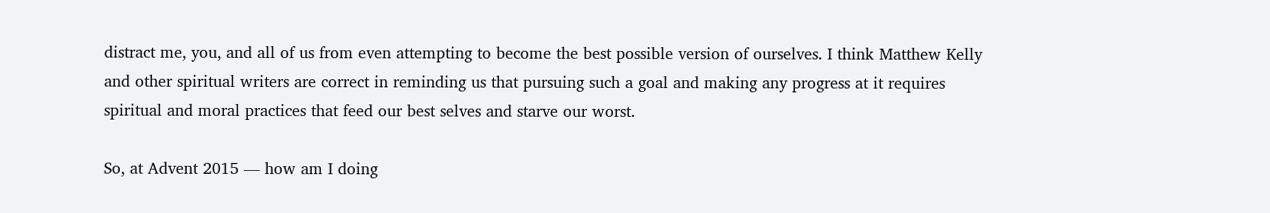distract me, you, and all of us from even attempting to become the best possible version of ourselves. I think Matthew Kelly and other spiritual writers are correct in reminding us that pursuing such a goal and making any progress at it requires spiritual and moral practices that feed our best selves and starve our worst.

So, at Advent 2015 — how am I doing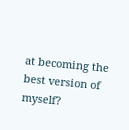at becoming the best version of myself?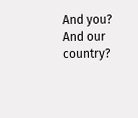And you? And our country?